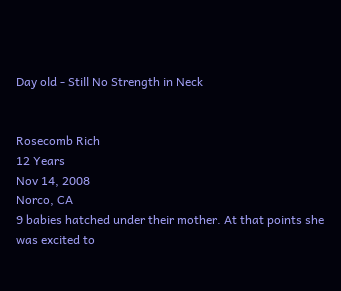Day old - Still No Strength in Neck


Rosecomb Rich
12 Years
Nov 14, 2008
Norco, CA
9 babies hatched under their mother. At that points she was excited to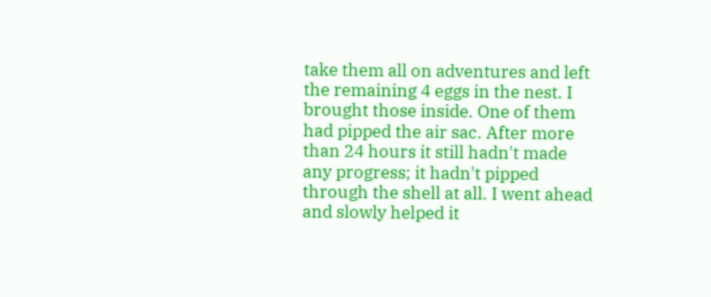take them all on adventures and left the remaining 4 eggs in the nest. I brought those inside. One of them had pipped the air sac. After more than 24 hours it still hadn't made any progress; it hadn't pipped through the shell at all. I went ahead and slowly helped it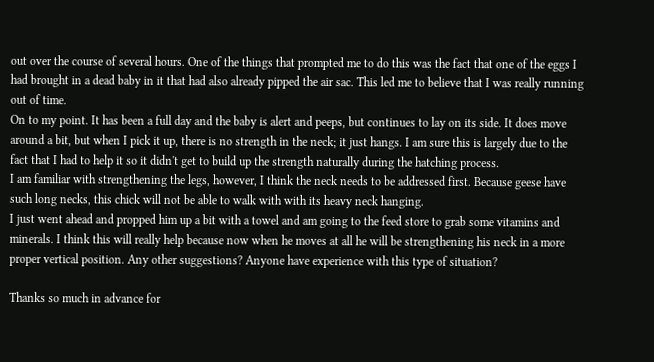out over the course of several hours. One of the things that prompted me to do this was the fact that one of the eggs I had brought in a dead baby in it that had also already pipped the air sac. This led me to believe that I was really running out of time.
On to my point. It has been a full day and the baby is alert and peeps, but continues to lay on its side. It does move around a bit, but when I pick it up, there is no strength in the neck; it just hangs. I am sure this is largely due to the fact that I had to help it so it didn't get to build up the strength naturally during the hatching process.
I am familiar with strengthening the legs, however, I think the neck needs to be addressed first. Because geese have such long necks, this chick will not be able to walk with with its heavy neck hanging.
I just went ahead and propped him up a bit with a towel and am going to the feed store to grab some vitamins and minerals. I think this will really help because now when he moves at all he will be strengthening his neck in a more proper vertical position. Any other suggestions? Anyone have experience with this type of situation?

Thanks so much in advance for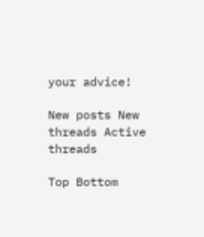your advice!

New posts New threads Active threads

Top Bottom